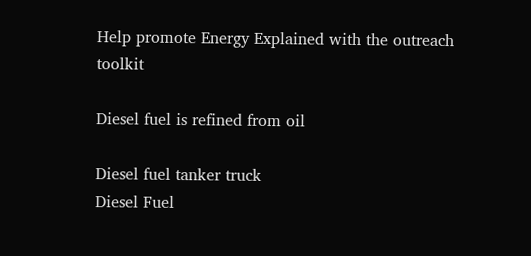Help promote Energy Explained with the outreach toolkit

Diesel fuel is refined from oil

Diesel fuel tanker truck
Diesel Fuel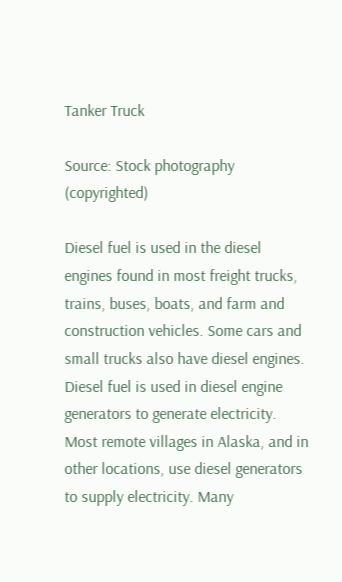Tanker Truck

Source: Stock photography (copyrighted)

Diesel fuel is used in the diesel engines found in most freight trucks, trains, buses, boats, and farm and construction vehicles. Some cars and small trucks also have diesel engines. Diesel fuel is used in diesel engine generators to generate electricity. Most remote villages in Alaska, and in other locations, use diesel generators to supply electricity. Many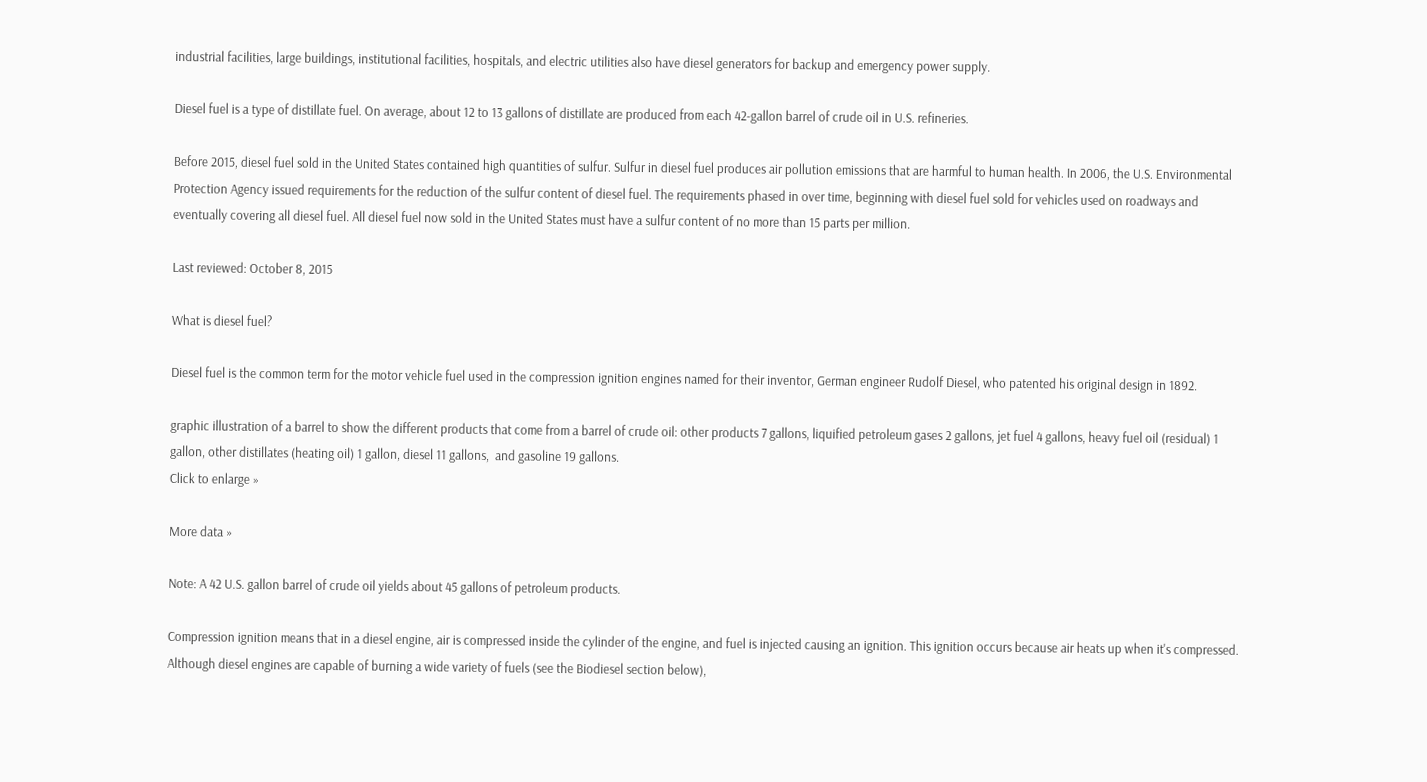industrial facilities, large buildings, institutional facilities, hospitals, and electric utilities also have diesel generators for backup and emergency power supply.

Diesel fuel is a type of distillate fuel. On average, about 12 to 13 gallons of distillate are produced from each 42-gallon barrel of crude oil in U.S. refineries.

Before 2015, diesel fuel sold in the United States contained high quantities of sulfur. Sulfur in diesel fuel produces air pollution emissions that are harmful to human health. In 2006, the U.S. Environmental Protection Agency issued requirements for the reduction of the sulfur content of diesel fuel. The requirements phased in over time, beginning with diesel fuel sold for vehicles used on roadways and eventually covering all diesel fuel. All diesel fuel now sold in the United States must have a sulfur content of no more than 15 parts per million.

Last reviewed: October 8, 2015

What is diesel fuel?

Diesel fuel is the common term for the motor vehicle fuel used in the compression ignition engines named for their inventor, German engineer Rudolf Diesel, who patented his original design in 1892.

graphic illustration of a barrel to show the different products that come from a barrel of crude oil: other products 7 gallons, liquified petroleum gases 2 gallons, jet fuel 4 gallons, heavy fuel oil (residual) 1 gallon, other distillates (heating oil) 1 gallon, diesel 11 gallons,  and gasoline 19 gallons.
Click to enlarge »

More data »

Note: A 42 U.S. gallon barrel of crude oil yields about 45 gallons of petroleum products.

Compression ignition means that in a diesel engine, air is compressed inside the cylinder of the engine, and fuel is injected causing an ignition. This ignition occurs because air heats up when it's compressed. Although diesel engines are capable of burning a wide variety of fuels (see the Biodiesel section below),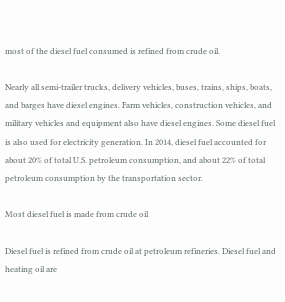most of the diesel fuel consumed is refined from crude oil.

Nearly all semi-trailer trucks, delivery vehicles, buses, trains, ships, boats, and barges have diesel engines. Farm vehicles, construction vehicles, and military vehicles and equipment also have diesel engines. Some diesel fuel is also used for electricity generation. In 2014, diesel fuel accounted for about 20% of total U.S. petroleum consumption, and about 22% of total petroleum consumption by the transportation sector.

Most diesel fuel is made from crude oil

Diesel fuel is refined from crude oil at petroleum refineries. Diesel fuel and heating oil are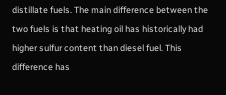distillate fuels. The main difference between the two fuels is that heating oil has historically had higher sulfur content than diesel fuel. This difference has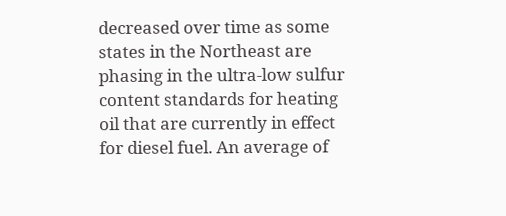decreased over time as some states in the Northeast are phasing in the ultra-low sulfur content standards for heating oil that are currently in effect for diesel fuel. An average of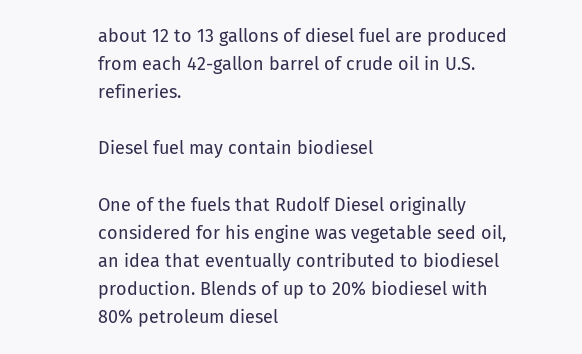about 12 to 13 gallons of diesel fuel are produced from each 42-gallon barrel of crude oil in U.S. refineries.

Diesel fuel may contain biodiesel

One of the fuels that Rudolf Diesel originally considered for his engine was vegetable seed oil, an idea that eventually contributed to biodiesel production. Blends of up to 20% biodiesel with 80% petroleum diesel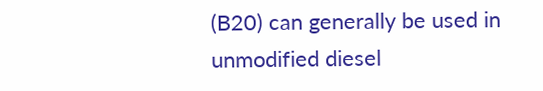(B20) can generally be used in unmodified diesel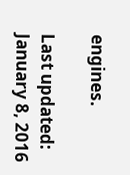engines.

Last updated: January 8, 2016